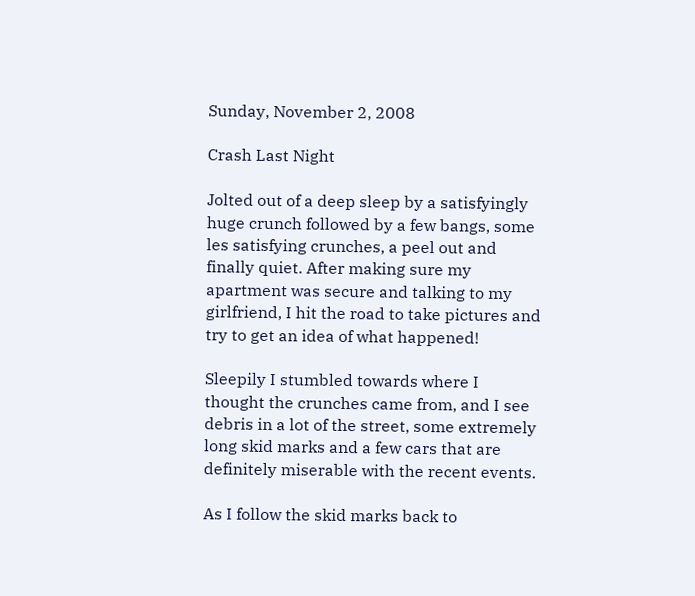Sunday, November 2, 2008

Crash Last Night

Jolted out of a deep sleep by a satisfyingly huge crunch followed by a few bangs, some les satisfying crunches, a peel out and finally quiet. After making sure my apartment was secure and talking to my girlfriend, I hit the road to take pictures and try to get an idea of what happened!

Sleepily I stumbled towards where I thought the crunches came from, and I see debris in a lot of the street, some extremely long skid marks and a few cars that are definitely miserable with the recent events.

As I follow the skid marks back to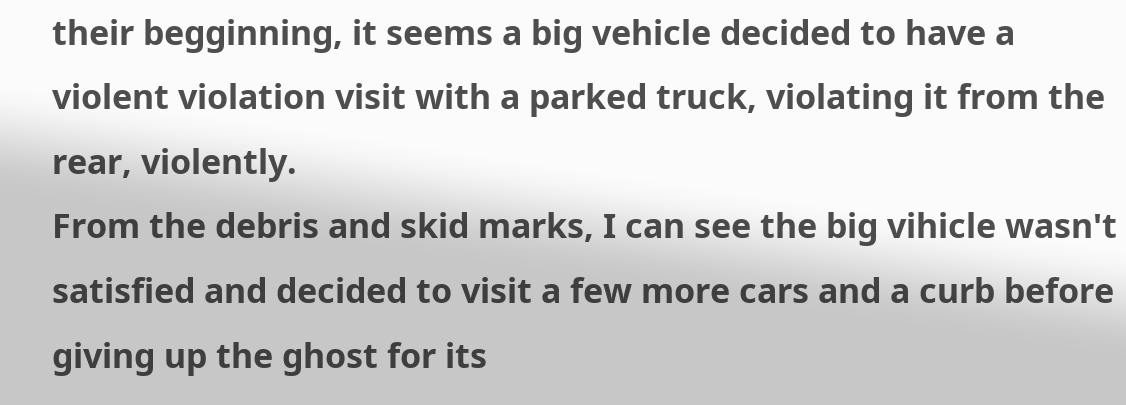their begginning, it seems a big vehicle decided to have a violent violation visit with a parked truck, violating it from the rear, violently.
From the debris and skid marks, I can see the big vihicle wasn't satisfied and decided to visit a few more cars and a curb before giving up the ghost for its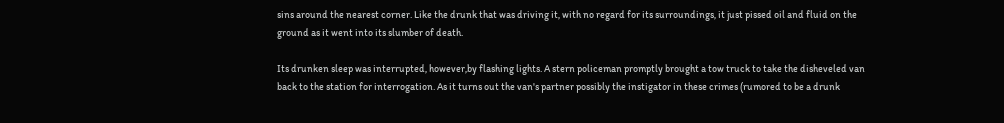sins around the nearest corner. Like the drunk that was driving it, with no regard for its surroundings, it just pissed oil and fluid on the ground as it went into its slumber of death.

Its drunken sleep was interrupted, however,by flashing lights. A stern policeman promptly brought a tow truck to take the disheveled van back to the station for interrogation. As it turns out the van's partner possibly the instigator in these crimes (rumored to be a drunk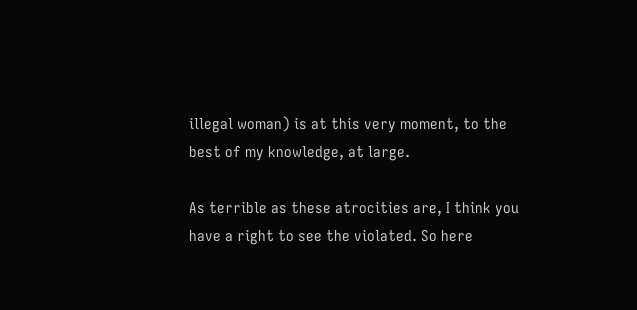illegal woman) is at this very moment, to the best of my knowledge, at large.

As terrible as these atrocities are, I think you have a right to see the violated. So here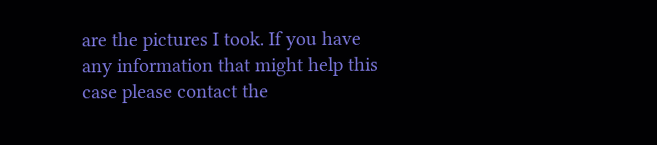are the pictures I took. If you have any information that might help this case please contact the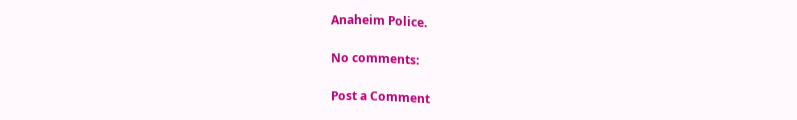Anaheim Police.

No comments:

Post a Comment